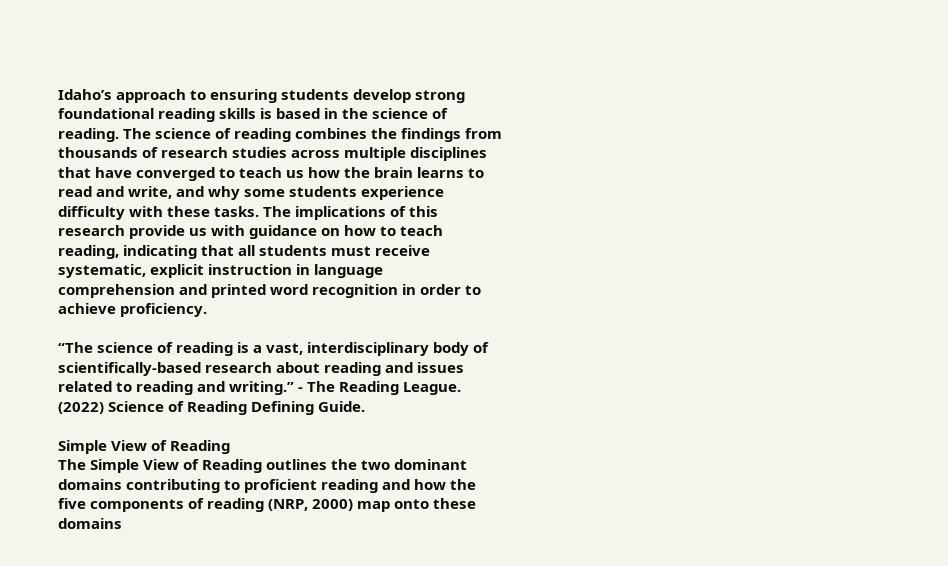Idaho’s approach to ensuring students develop strong foundational reading skills is based in the science of reading. The science of reading combines the findings from thousands of research studies across multiple disciplines that have converged to teach us how the brain learns to read and write, and why some students experience difficulty with these tasks. The implications of this research provide us with guidance on how to teach reading, indicating that all students must receive systematic, explicit instruction in language comprehension and printed word recognition in order to achieve proficiency.

“The science of reading is a vast, interdisciplinary body of scientifically-based research about reading and issues related to reading and writing.” - The Reading League. (2022) Science of Reading Defining Guide.

Simple View of Reading
The Simple View of Reading outlines the two dominant domains contributing to proficient reading and how the five components of reading (NRP, 2000) map onto these domains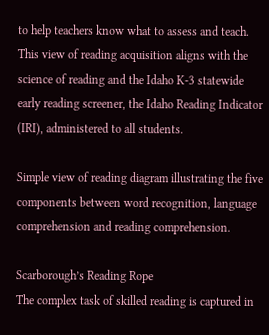to help teachers know what to assess and teach. This view of reading acquisition aligns with the science of reading and the Idaho K-3 statewide early reading screener, the Idaho Reading Indicator (IRI), administered to all students.

Simple view of reading diagram illustrating the five components between word recognition, language comprehension and reading comprehension.

Scarborough’s Reading Rope
The complex task of skilled reading is captured in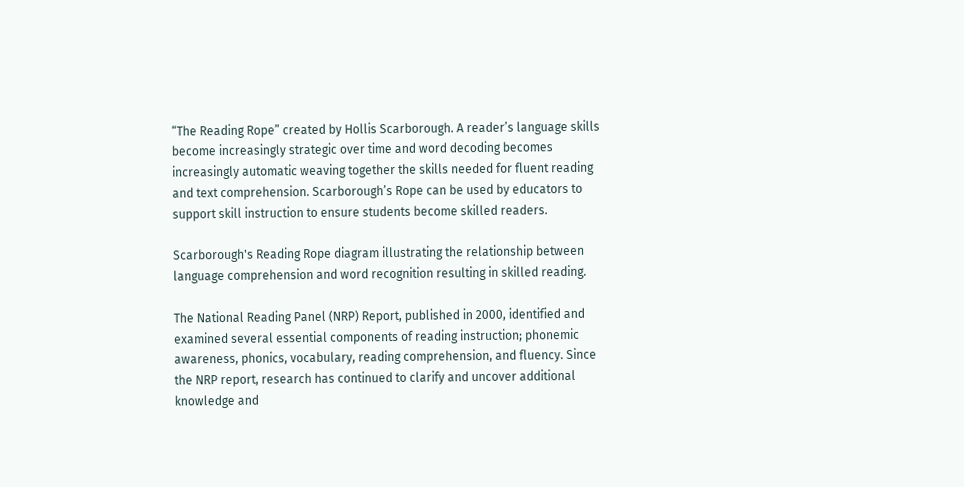“The Reading Rope” created by Hollis Scarborough. A reader’s language skills become increasingly strategic over time and word decoding becomes increasingly automatic weaving together the skills needed for fluent reading and text comprehension. Scarborough’s Rope can be used by educators to support skill instruction to ensure students become skilled readers.

Scarborough's Reading Rope diagram illustrating the relationship between language comprehension and word recognition resulting in skilled reading.

The National Reading Panel (NRP) Report, published in 2000, identified and examined several essential components of reading instruction; phonemic awareness, phonics, vocabulary, reading comprehension, and fluency. Since the NRP report, research has continued to clarify and uncover additional knowledge and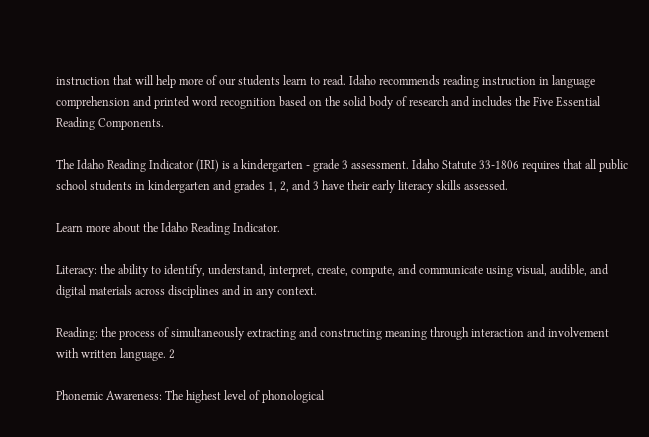instruction that will help more of our students learn to read. Idaho recommends reading instruction in language comprehension and printed word recognition based on the solid body of research and includes the Five Essential Reading Components.

The Idaho Reading Indicator (IRI) is a kindergarten - grade 3 assessment. Idaho Statute 33-1806 requires that all public school students in kindergarten and grades 1, 2, and 3 have their early literacy skills assessed.

Learn more about the Idaho Reading Indicator.

Literacy: the ability to identify, understand, interpret, create, compute, and communicate using visual, audible, and digital materials across disciplines and in any context.

Reading: the process of simultaneously extracting and constructing meaning through interaction and involvement with written language. 2

Phonemic Awareness: The highest level of phonological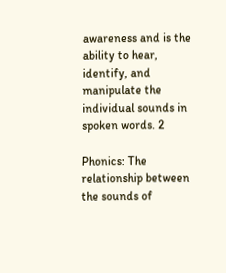awareness and is the ability to hear, identify, and manipulate the individual sounds in spoken words. 2

Phonics: The relationship between the sounds of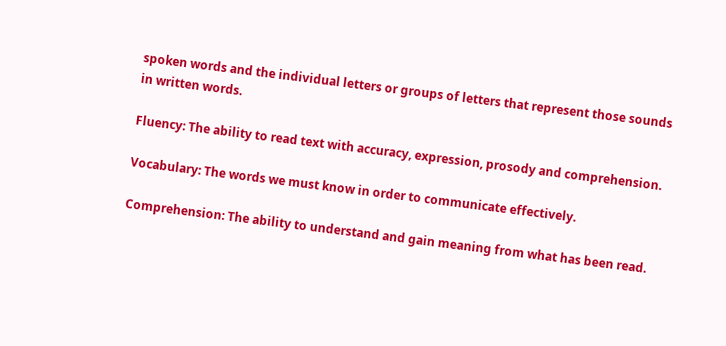spoken words and the individual letters or groups of letters that represent those sounds in written words.

Fluency: The ability to read text with accuracy, expression, prosody and comprehension.

Vocabulary: The words we must know in order to communicate effectively.

Comprehension: The ability to understand and gain meaning from what has been read.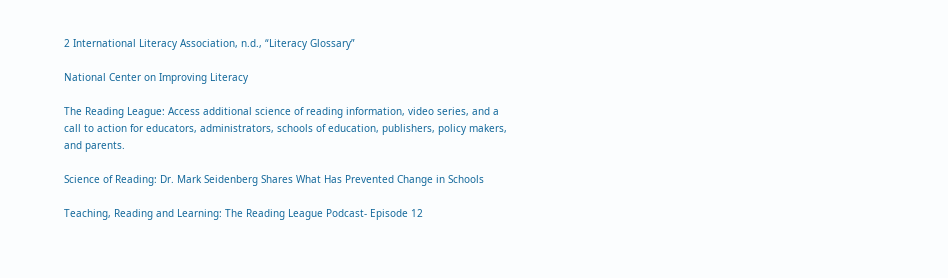2 International Literacy Association, n.d., “Literacy Glossary”

National Center on Improving Literacy

The Reading League: Access additional science of reading information, video series, and a call to action for educators, administrators, schools of education, publishers, policy makers, and parents.

Science of Reading: Dr. Mark Seidenberg Shares What Has Prevented Change in Schools

Teaching, Reading and Learning: The Reading League Podcast- Episode 12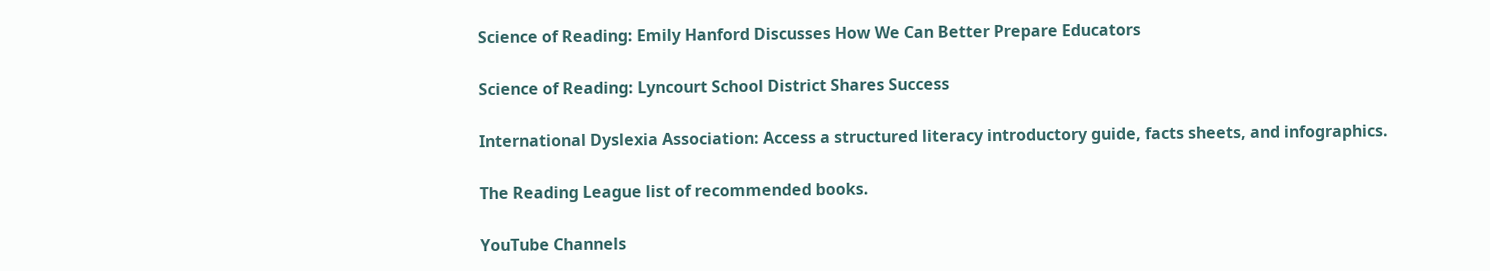Science of Reading: Emily Hanford Discusses How We Can Better Prepare Educators

Science of Reading: Lyncourt School District Shares Success

International Dyslexia Association: Access a structured literacy introductory guide, facts sheets, and infographics.

The Reading League list of recommended books.

YouTube Channels